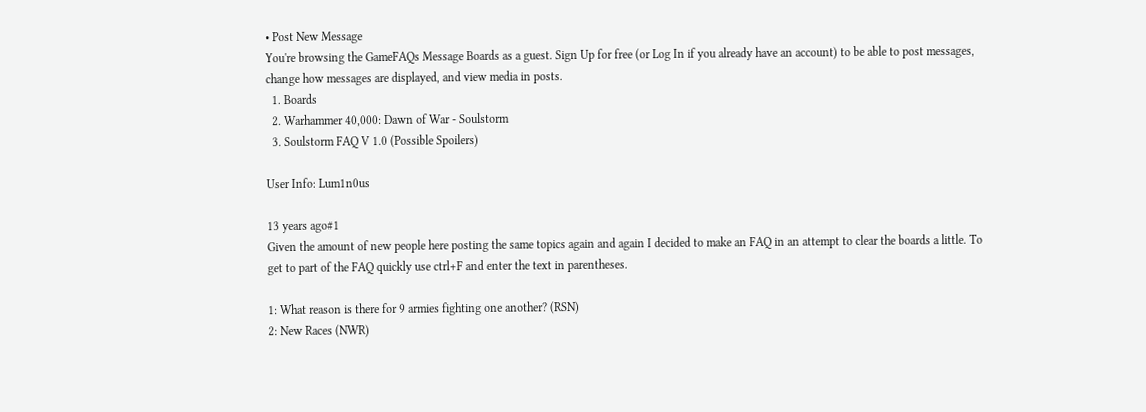• Post New Message
You're browsing the GameFAQs Message Boards as a guest. Sign Up for free (or Log In if you already have an account) to be able to post messages, change how messages are displayed, and view media in posts.
  1. Boards
  2. Warhammer 40,000: Dawn of War - Soulstorm
  3. Soulstorm FAQ V 1.0 (Possible Spoilers)

User Info: Lum1n0us

13 years ago#1
Given the amount of new people here posting the same topics again and again I decided to make an FAQ in an attempt to clear the boards a little. To get to part of the FAQ quickly use ctrl+F and enter the text in parentheses.

1: What reason is there for 9 armies fighting one another? (RSN)
2: New Races (NWR)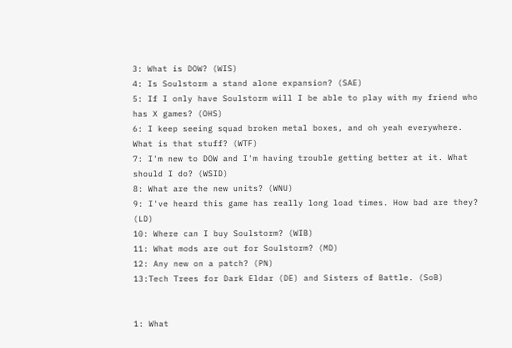3: What is DOW? (WIS)
4: Is Soulstorm a stand alone expansion? (SAE)
5: If I only have Soulstorm will I be able to play with my friend who has X games? (OHS)
6: I keep seeing squad broken metal boxes, and oh yeah everywhere. What is that stuff? (WTF)
7: I'm new to DOW and I'm having trouble getting better at it. What should I do? (WSID)
8: What are the new units? (WNU)
9: I've heard this game has really long load times. How bad are they? (LD)
10: Where can I buy Soulstorm? (WIB)
11: What mods are out for Soulstorm? (MD)
12: Any new on a patch? (PN)
13:Tech Trees for Dark Eldar (DE) and Sisters of Battle. (SoB)


1: What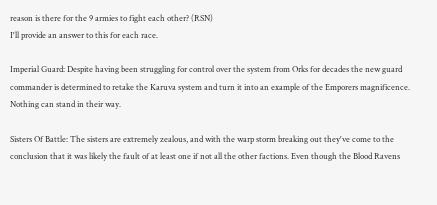reason is there for the 9 armies to fight each other? (RSN)
I'll provide an answer to this for each race.

Imperial Guard: Despite having been struggling for control over the system from Orks for decades the new guard commander is determined to retake the Karuva system and turn it into an example of the Emporers magnificence. Nothing can stand in their way.

Sisters Of Battle: The sisters are extremely zealous, and with the warp storm breaking out they've come to the conclusion that it was likely the fault of at least one if not all the other factions. Even though the Blood Ravens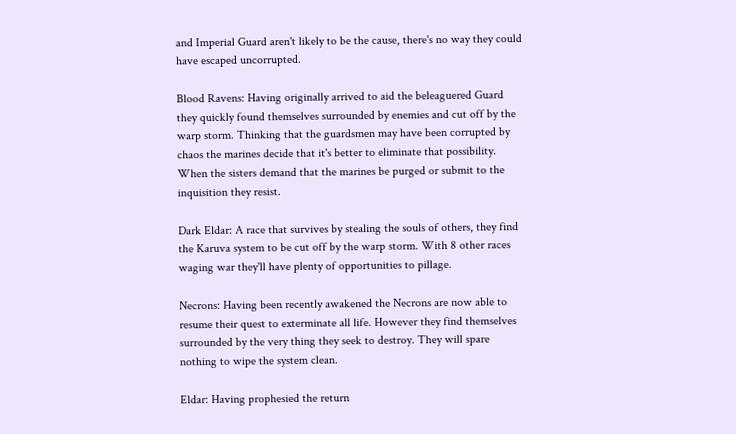and Imperial Guard aren't likely to be the cause, there's no way they could have escaped uncorrupted.

Blood Ravens: Having originally arrived to aid the beleaguered Guard they quickly found themselves surrounded by enemies and cut off by the warp storm. Thinking that the guardsmen may have been corrupted by chaos the marines decide that it's better to eliminate that possibility. When the sisters demand that the marines be purged or submit to the inquisition they resist.

Dark Eldar: A race that survives by stealing the souls of others, they find the Karuva system to be cut off by the warp storm. With 8 other races waging war they'll have plenty of opportunities to pillage.

Necrons: Having been recently awakened the Necrons are now able to resume their quest to exterminate all life. However they find themselves surrounded by the very thing they seek to destroy. They will spare nothing to wipe the system clean.

Eldar: Having prophesied the return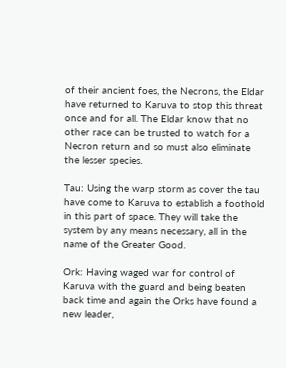of their ancient foes, the Necrons, the Eldar have returned to Karuva to stop this threat once and for all. The Eldar know that no other race can be trusted to watch for a Necron return and so must also eliminate the lesser species.

Tau: Using the warp storm as cover the tau have come to Karuva to establish a foothold in this part of space. They will take the system by any means necessary, all in the name of the Greater Good.

Ork: Having waged war for control of Karuva with the guard and being beaten back time and again the Orks have found a new leader,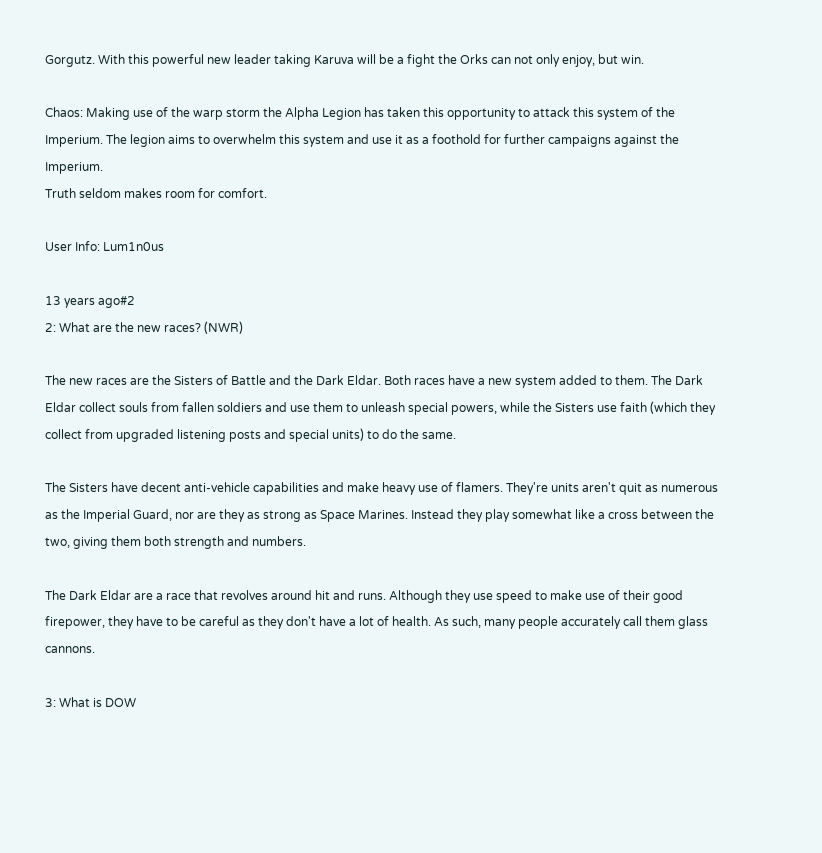Gorgutz. With this powerful new leader taking Karuva will be a fight the Orks can not only enjoy, but win.

Chaos: Making use of the warp storm the Alpha Legion has taken this opportunity to attack this system of the Imperium. The legion aims to overwhelm this system and use it as a foothold for further campaigns against the Imperium.
Truth seldom makes room for comfort.

User Info: Lum1n0us

13 years ago#2
2: What are the new races? (NWR)

The new races are the Sisters of Battle and the Dark Eldar. Both races have a new system added to them. The Dark Eldar collect souls from fallen soldiers and use them to unleash special powers, while the Sisters use faith (which they collect from upgraded listening posts and special units) to do the same.

The Sisters have decent anti-vehicle capabilities and make heavy use of flamers. They're units aren't quit as numerous as the Imperial Guard, nor are they as strong as Space Marines. Instead they play somewhat like a cross between the two, giving them both strength and numbers.

The Dark Eldar are a race that revolves around hit and runs. Although they use speed to make use of their good firepower, they have to be careful as they don't have a lot of health. As such, many people accurately call them glass cannons.

3: What is DOW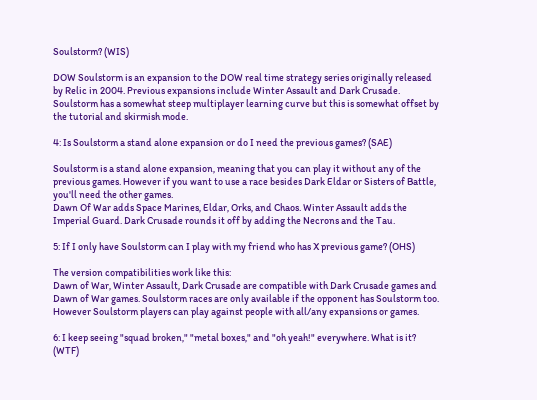Soulstorm? (WIS)

DOW Soulstorm is an expansion to the DOW real time strategy series originally released by Relic in 2004. Previous expansions include Winter Assault and Dark Crusade. Soulstorm has a somewhat steep multiplayer learning curve but this is somewhat offset by the tutorial and skirmish mode.

4: Is Soulstorm a stand alone expansion or do I need the previous games? (SAE)

Soulstorm is a stand alone expansion, meaning that you can play it without any of the previous games. However if you want to use a race besides Dark Eldar or Sisters of Battle, you'll need the other games.
Dawn Of War adds Space Marines, Eldar, Orks, and Chaos. Winter Assault adds the Imperial Guard. Dark Crusade rounds it off by adding the Necrons and the Tau.

5: If I only have Soulstorm can I play with my friend who has X previous game? (OHS)

The version compatibilities work like this:
Dawn of War, Winter Assault, Dark Crusade are compatible with Dark Crusade games and Dawn of War games. Soulstorm races are only available if the opponent has Soulstorm too. However Soulstorm players can play against people with all/any expansions or games.

6: I keep seeing "squad broken," "metal boxes," and "oh yeah!" everywhere. What is it? (WTF)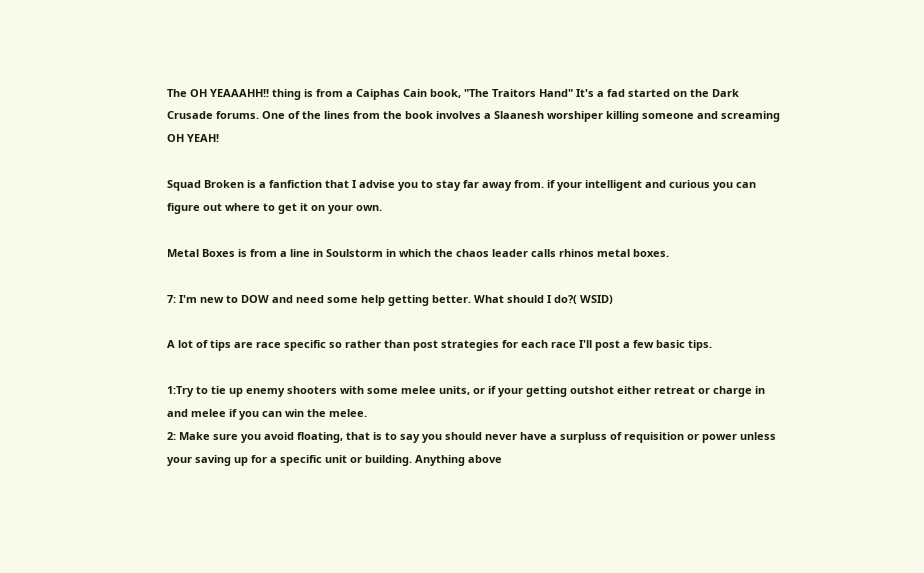The OH YEAAAHH!! thing is from a Caiphas Cain book, "The Traitors Hand" It's a fad started on the Dark Crusade forums. One of the lines from the book involves a Slaanesh worshiper killing someone and screaming OH YEAH!

Squad Broken is a fanfiction that I advise you to stay far away from. if your intelligent and curious you can figure out where to get it on your own.

Metal Boxes is from a line in Soulstorm in which the chaos leader calls rhinos metal boxes.

7: I'm new to DOW and need some help getting better. What should I do?( WSID)

A lot of tips are race specific so rather than post strategies for each race I'll post a few basic tips.

1:Try to tie up enemy shooters with some melee units, or if your getting outshot either retreat or charge in and melee if you can win the melee.
2: Make sure you avoid floating, that is to say you should never have a surpluss of requisition or power unless your saving up for a specific unit or building. Anything above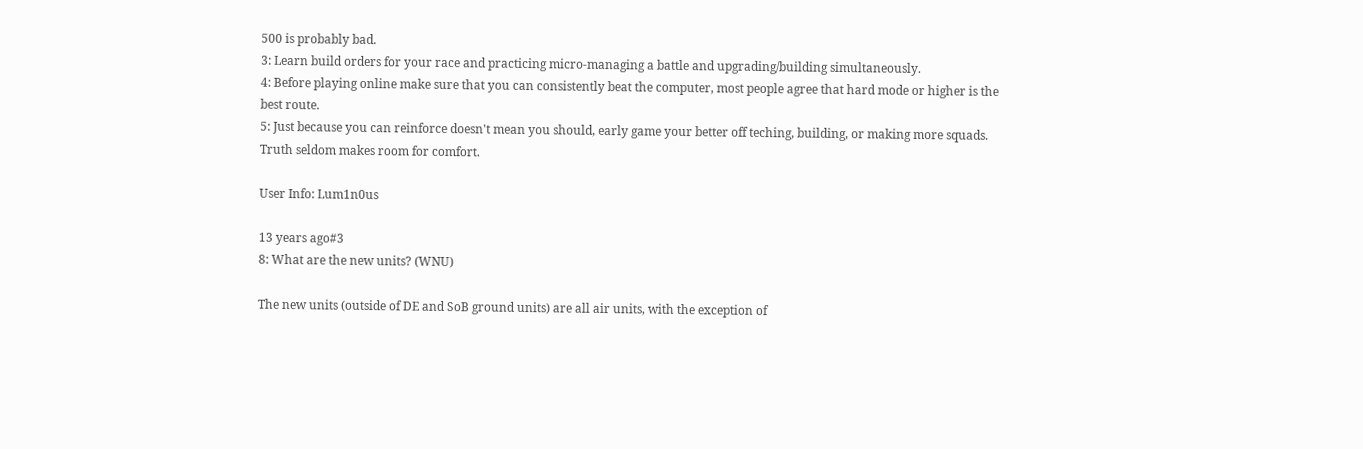500 is probably bad.
3: Learn build orders for your race and practicing micro-managing a battle and upgrading/building simultaneously.
4: Before playing online make sure that you can consistently beat the computer, most people agree that hard mode or higher is the best route.
5: Just because you can reinforce doesn't mean you should, early game your better off teching, building, or making more squads.
Truth seldom makes room for comfort.

User Info: Lum1n0us

13 years ago#3
8: What are the new units? (WNU)

The new units (outside of DE and SoB ground units) are all air units, with the exception of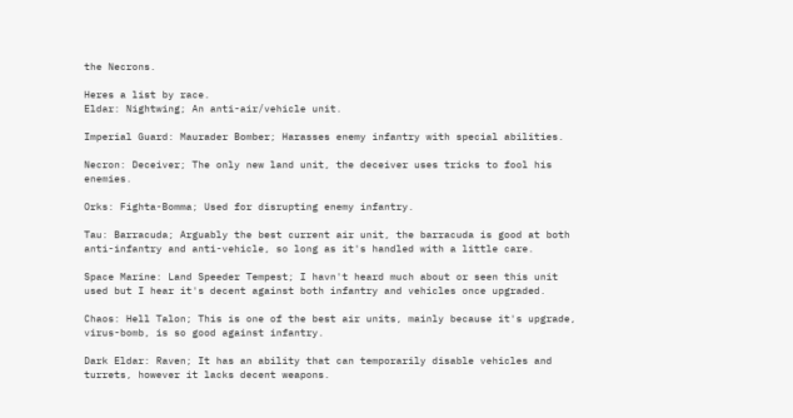the Necrons.

Heres a list by race.
Eldar: Nightwing; An anti-air/vehicle unit.

Imperial Guard: Maurader Bomber; Harasses enemy infantry with special abilities.

Necron: Deceiver; The only new land unit, the deceiver uses tricks to fool his enemies.

Orks: Fighta-Bomma; Used for disrupting enemy infantry.

Tau: Barracuda; Arguably the best current air unit, the barracuda is good at both anti-infantry and anti-vehicle, so long as it's handled with a little care.

Space Marine: Land Speeder Tempest; I havn't heard much about or seen this unit used but I hear it's decent against both infantry and vehicles once upgraded.

Chaos: Hell Talon; This is one of the best air units, mainly because it's upgrade, virus-bomb, is so good against infantry.

Dark Eldar: Raven; It has an ability that can temporarily disable vehicles and turrets, however it lacks decent weapons.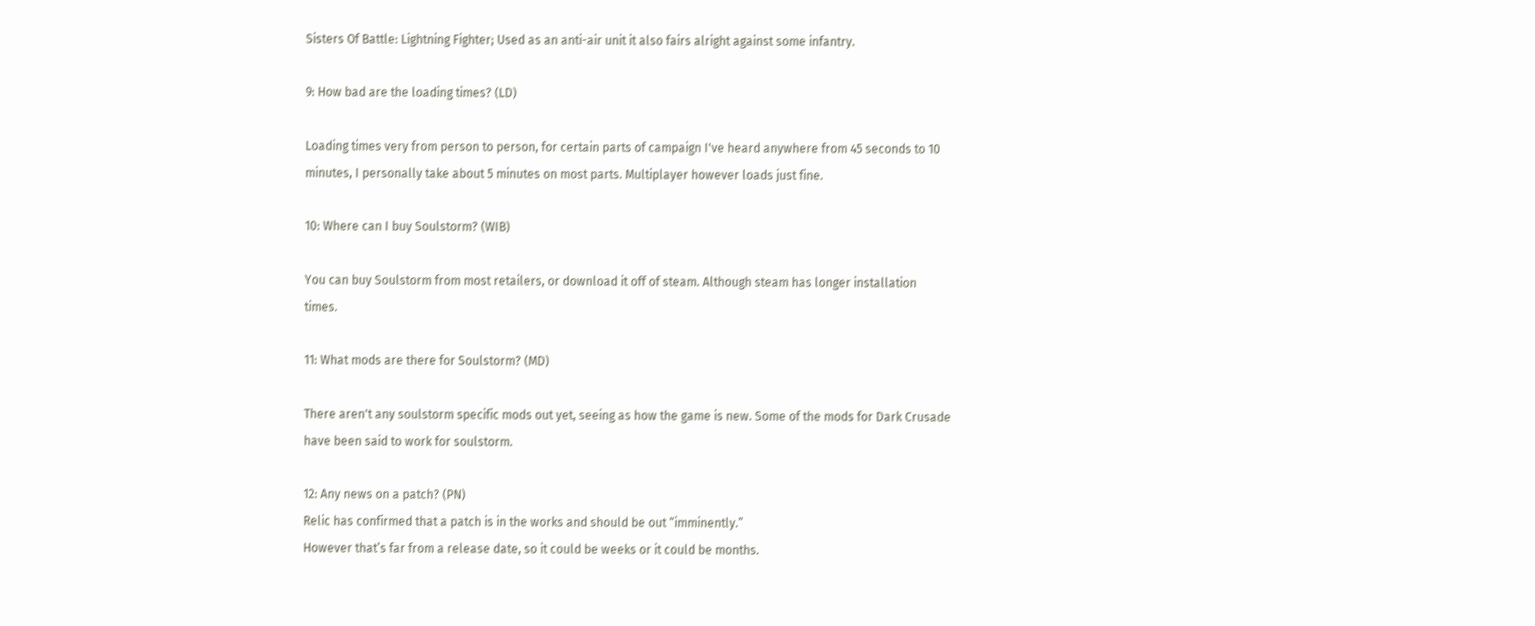Sisters Of Battle: Lightning Fighter; Used as an anti-air unit it also fairs alright against some infantry.

9: How bad are the loading times? (LD)

Loading times very from person to person, for certain parts of campaign I've heard anywhere from 45 seconds to 10 minutes, I personally take about 5 minutes on most parts. Multiplayer however loads just fine.

10: Where can I buy Soulstorm? (WIB)

You can buy Soulstorm from most retailers, or download it off of steam. Although steam has longer installation times.

11: What mods are there for Soulstorm? (MD)

There aren't any soulstorm specific mods out yet, seeing as how the game is new. Some of the mods for Dark Crusade have been said to work for soulstorm.

12: Any news on a patch? (PN)
Relic has confirmed that a patch is in the works and should be out “imminently.”
However that’s far from a release date, so it could be weeks or it could be months.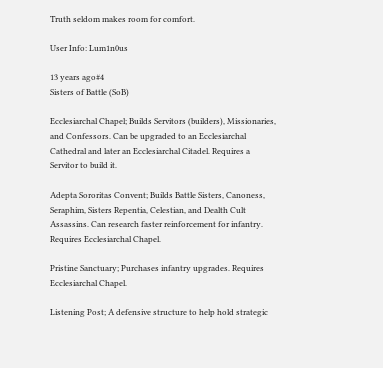Truth seldom makes room for comfort.

User Info: Lum1n0us

13 years ago#4
Sisters of Battle (SoB)

Ecclesiarchal Chapel; Builds Servitors (builders), Missionaries, and Confessors. Can be upgraded to an Ecclesiarchal Cathedral and later an Ecclesiarchal Citadel. Requires a Servitor to build it.

Adepta Sororitas Convent; Builds Battle Sisters, Canoness, Seraphim, Sisters Repentia, Celestian, and Dealth Cult Assassins. Can research faster reinforcement for infantry. Requires Ecclesiarchal Chapel.

Pristine Sanctuary; Purchases infantry upgrades. Requires Ecclesiarchal Chapel.

Listening Post; A defensive structure to help hold strategic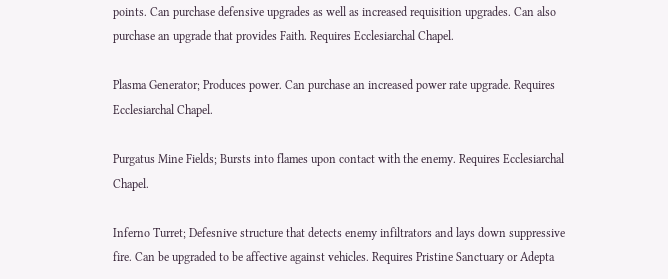points. Can purchase defensive upgrades as well as increased requisition upgrades. Can also purchase an upgrade that provides Faith. Requires Ecclesiarchal Chapel.

Plasma Generator; Produces power. Can purchase an increased power rate upgrade. Requires Ecclesiarchal Chapel.

Purgatus Mine Fields; Bursts into flames upon contact with the enemy. Requires Ecclesiarchal Chapel.

Inferno Turret; Defesnive structure that detects enemy infiltrators and lays down suppressive fire. Can be upgraded to be affective against vehicles. Requires Pristine Sanctuary or Adepta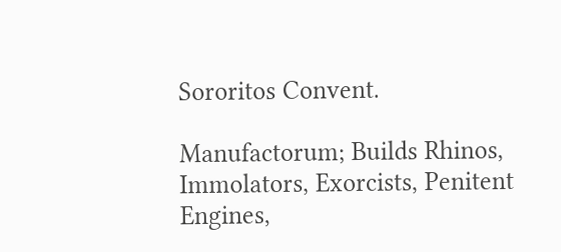Sororitos Convent.

Manufactorum; Builds Rhinos, Immolators, Exorcists, Penitent Engines,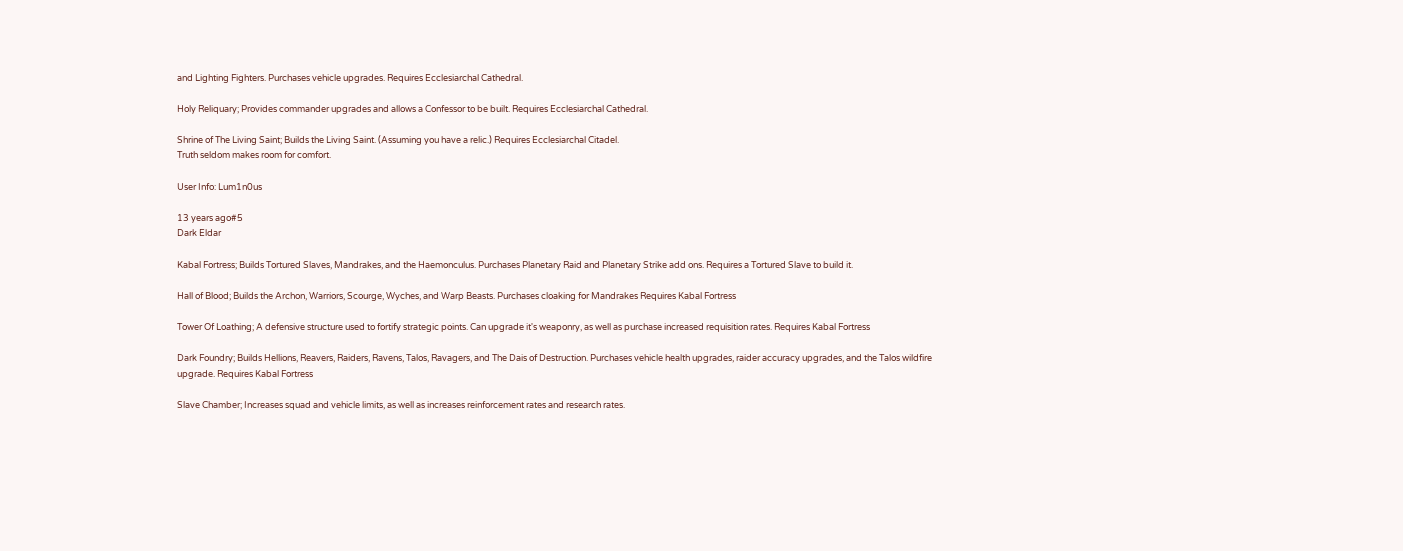and Lighting Fighters. Purchases vehicle upgrades. Requires Ecclesiarchal Cathedral.

Holy Reliquary; Provides commander upgrades and allows a Confessor to be built. Requires Ecclesiarchal Cathedral.

Shrine of The Living Saint; Builds the Living Saint. (Assuming you have a relic.) Requires Ecclesiarchal Citadel.
Truth seldom makes room for comfort.

User Info: Lum1n0us

13 years ago#5
Dark Eldar

Kabal Fortress; Builds Tortured Slaves, Mandrakes, and the Haemonculus. Purchases Planetary Raid and Planetary Strike add ons. Requires a Tortured Slave to build it.

Hall of Blood; Builds the Archon, Warriors, Scourge, Wyches, and Warp Beasts. Purchases cloaking for Mandrakes Requires Kabal Fortress

Tower Of Loathing; A defensive structure used to fortify strategic points. Can upgrade it's weaponry, as well as purchase increased requisition rates. Requires Kabal Fortress

Dark Foundry; Builds Hellions, Reavers, Raiders, Ravens, Talos, Ravagers, and The Dais of Destruction. Purchases vehicle health upgrades, raider accuracy upgrades, and the Talos wildfire upgrade. Requires Kabal Fortress

Slave Chamber; Increases squad and vehicle limits, as well as increases reinforcement rates and research rates.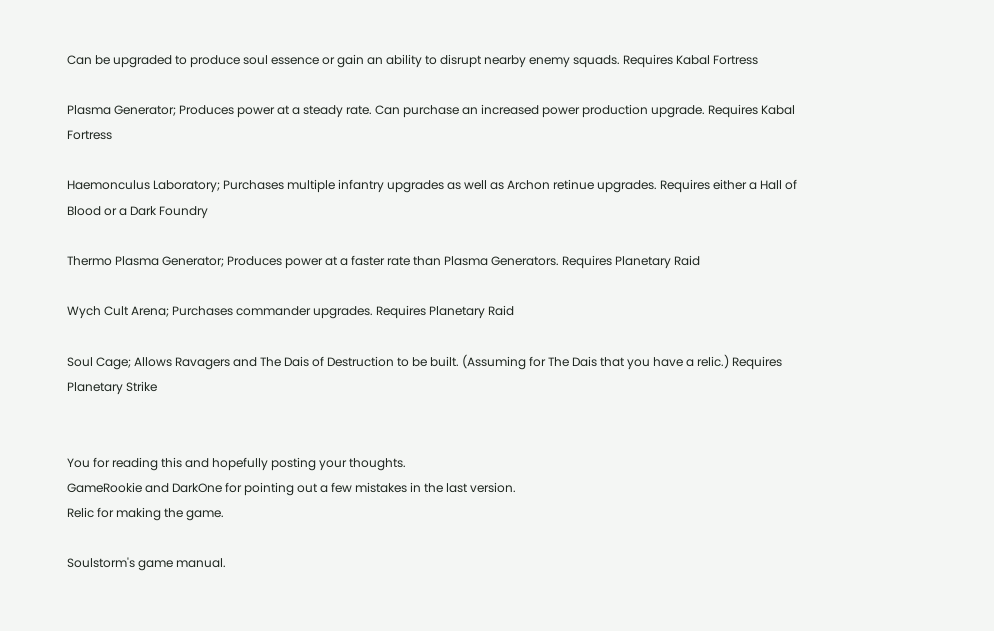Can be upgraded to produce soul essence or gain an ability to disrupt nearby enemy squads. Requires Kabal Fortress

Plasma Generator; Produces power at a steady rate. Can purchase an increased power production upgrade. Requires Kabal Fortress

Haemonculus Laboratory; Purchases multiple infantry upgrades as well as Archon retinue upgrades. Requires either a Hall of Blood or a Dark Foundry

Thermo Plasma Generator; Produces power at a faster rate than Plasma Generators. Requires Planetary Raid

Wych Cult Arena; Purchases commander upgrades. Requires Planetary Raid

Soul Cage; Allows Ravagers and The Dais of Destruction to be built. (Assuming for The Dais that you have a relic.) Requires Planetary Strike


You for reading this and hopefully posting your thoughts.
GameRookie and DarkOne for pointing out a few mistakes in the last version.
Relic for making the game.

Soulstorm's game manual.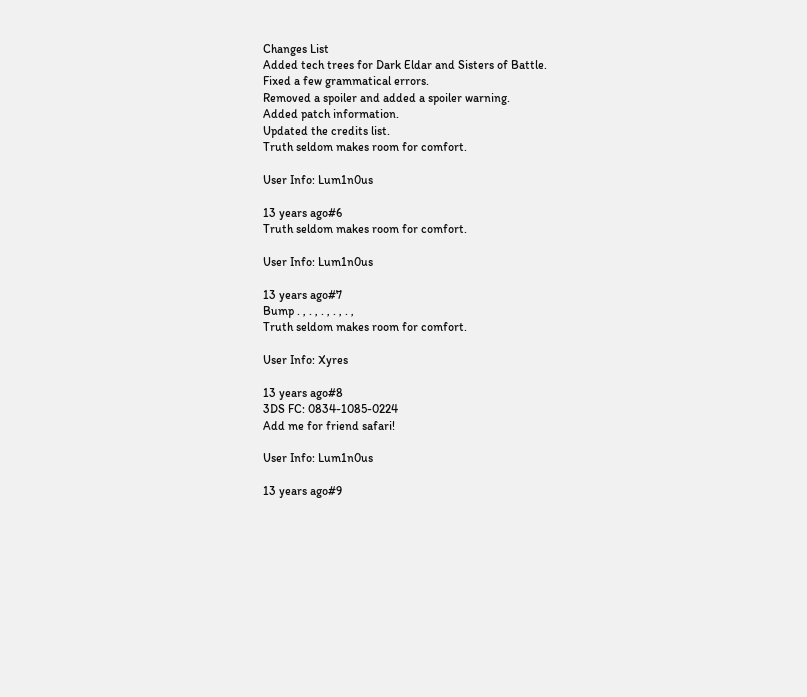Changes List
Added tech trees for Dark Eldar and Sisters of Battle.
Fixed a few grammatical errors.
Removed a spoiler and added a spoiler warning.
Added patch information.
Updated the credits list.
Truth seldom makes room for comfort.

User Info: Lum1n0us

13 years ago#6
Truth seldom makes room for comfort.

User Info: Lum1n0us

13 years ago#7
Bump . , . , . , . , . ,
Truth seldom makes room for comfort.

User Info: Xyres

13 years ago#8
3DS FC: 0834-1085-0224
Add me for friend safari!

User Info: Lum1n0us

13 years ago#9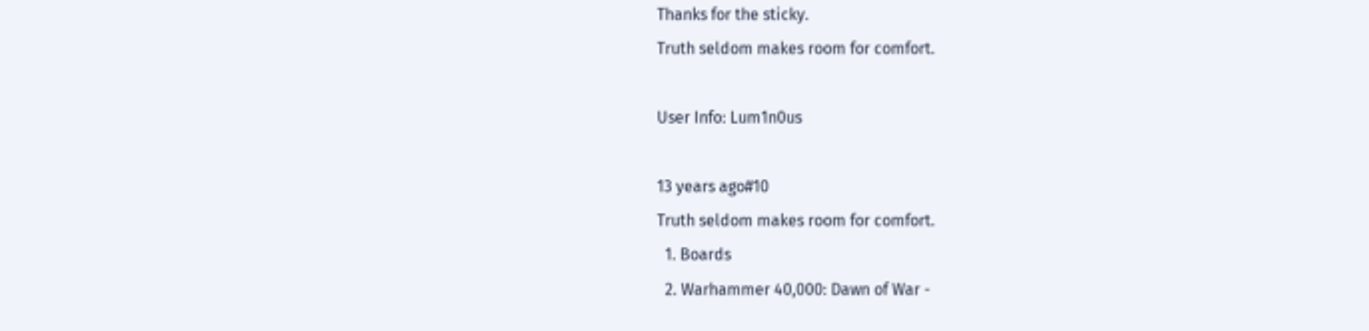Thanks for the sticky.
Truth seldom makes room for comfort.

User Info: Lum1n0us

13 years ago#10
Truth seldom makes room for comfort.
  1. Boards
  2. Warhammer 40,000: Dawn of War -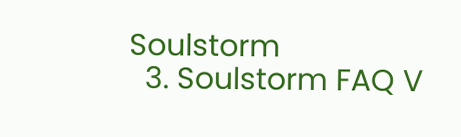Soulstorm
  3. Soulstorm FAQ V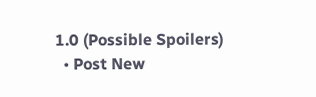1.0 (Possible Spoilers)
  • Post New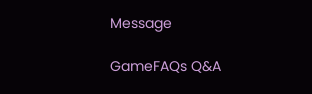Message

GameFAQs Q&A